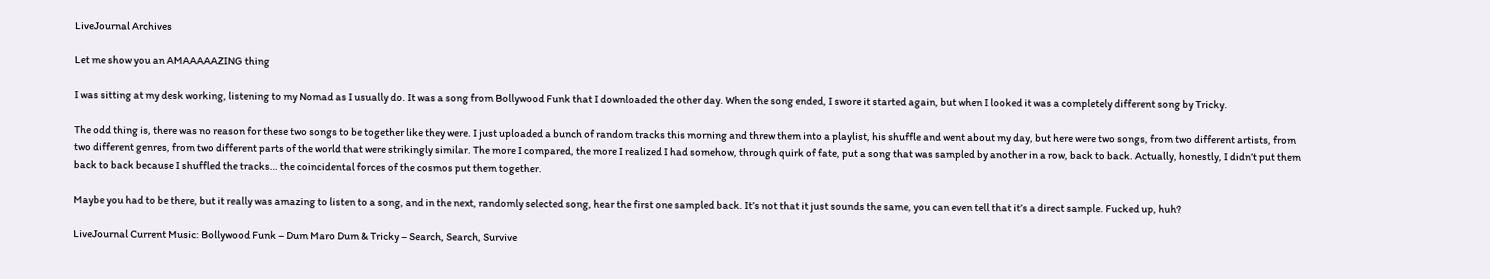LiveJournal Archives

Let me show you an AMAAAAAZING thing

I was sitting at my desk working, listening to my Nomad as I usually do. It was a song from Bollywood Funk that I downloaded the other day. When the song ended, I swore it started again, but when I looked it was a completely different song by Tricky.

The odd thing is, there was no reason for these two songs to be together like they were. I just uploaded a bunch of random tracks this morning and threw them into a playlist, his shuffle and went about my day, but here were two songs, from two different artists, from two different genres, from two different parts of the world that were strikingly similar. The more I compared, the more I realized I had somehow, through quirk of fate, put a song that was sampled by another in a row, back to back. Actually, honestly, I didn’t put them back to back because I shuffled the tracks… the coincidental forces of the cosmos put them together.

Maybe you had to be there, but it really was amazing to listen to a song, and in the next, randomly selected song, hear the first one sampled back. It’s not that it just sounds the same, you can even tell that it’s a direct sample. Fucked up, huh?

LiveJournal Current Music: Bollywood Funk – Dum Maro Dum & Tricky – Search, Search, Survive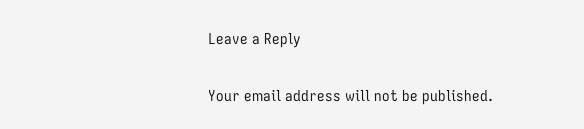Leave a Reply

Your email address will not be published.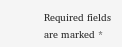Required fields are marked *